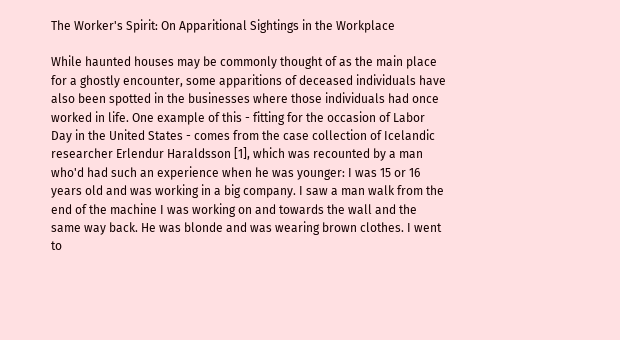The Worker's Spirit: On Apparitional Sightings in the Workplace

While haunted houses may be commonly thought of as the main place for a ghostly encounter, some apparitions of deceased individuals have also been spotted in the businesses where those individuals had once worked in life. One example of this - fitting for the occasion of Labor Day in the United States - comes from the case collection of Icelandic researcher Erlendur Haraldsson [1], which was recounted by a man who'd had such an experience when he was younger: I was 15 or 16 years old and was working in a big company. I saw a man walk from the end of the machine I was working on and towards the wall and the same way back. He was blonde and was wearing brown clothes. I went to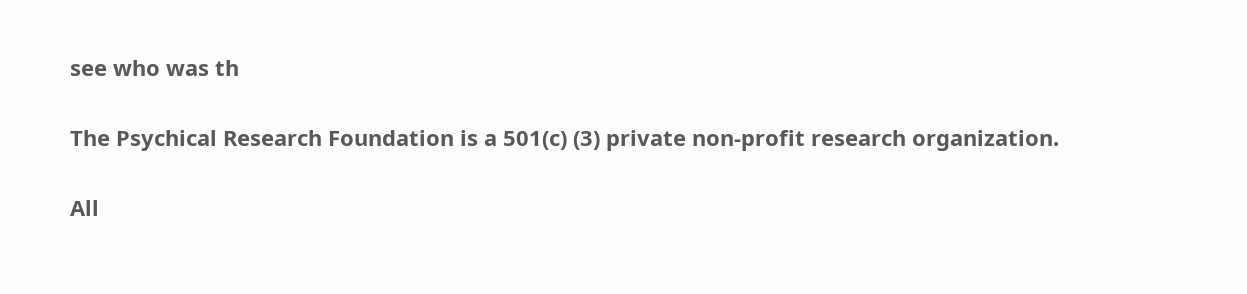see who was th

The Psychical Research Foundation is a 501(c) (3) private non-profit research organization.

All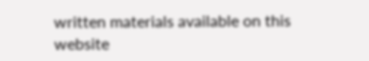written materials available on this website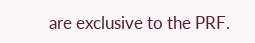are exclusive to the PRF.